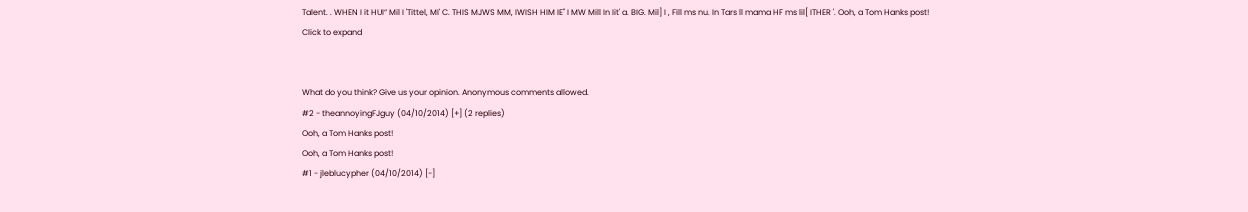Talent. . WHEN I it HUI“ Mil I 'Tittel, MI' C. THIS MJWS MM, IWISH HIM IE" I MW Mill In Iit' a. BIG. Mil] I , Fill ms nu. In Tars ll mama HF ms lil[ ITHER '. Ooh, a Tom Hanks post!
Click to expand


What do you think? Give us your opinion. Anonymous comments allowed.
#2 - theannoyingFJguy (04/10/2014) [+] (2 replies)
Ooh, a Tom Hanks post!
Ooh, a Tom Hanks post!
#1 - jleblucypher (04/10/2014) [-]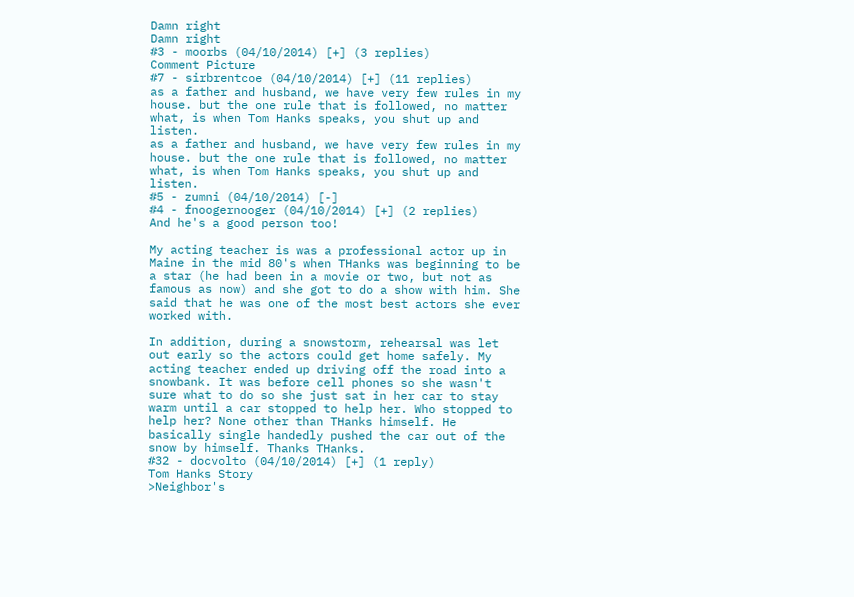Damn right
Damn right
#3 - moorbs (04/10/2014) [+] (3 replies)
Comment Picture
#7 - sirbrentcoe (04/10/2014) [+] (11 replies)
as a father and husband, we have very few rules in my house. but the one rule that is followed, no matter what, is when Tom Hanks speaks, you shut up and listen.
as a father and husband, we have very few rules in my house. but the one rule that is followed, no matter what, is when Tom Hanks speaks, you shut up and listen.
#5 - zumni (04/10/2014) [-]
#4 - fnoogernooger (04/10/2014) [+] (2 replies)
And he's a good person too!

My acting teacher is was a professional actor up in Maine in the mid 80's when THanks was beginning to be a star (he had been in a movie or two, but not as famous as now) and she got to do a show with him. She said that he was one of the most best actors she ever worked with.

In addition, during a snowstorm, rehearsal was let out early so the actors could get home safely. My acting teacher ended up driving off the road into a snowbank. It was before cell phones so she wasn't sure what to do so she just sat in her car to stay warm until a car stopped to help her. Who stopped to help her? None other than THanks himself. He basically single handedly pushed the car out of the snow by himself. Thanks THanks.
#32 - docvolto (04/10/2014) [+] (1 reply)
Tom Hanks Story
>Neighbor's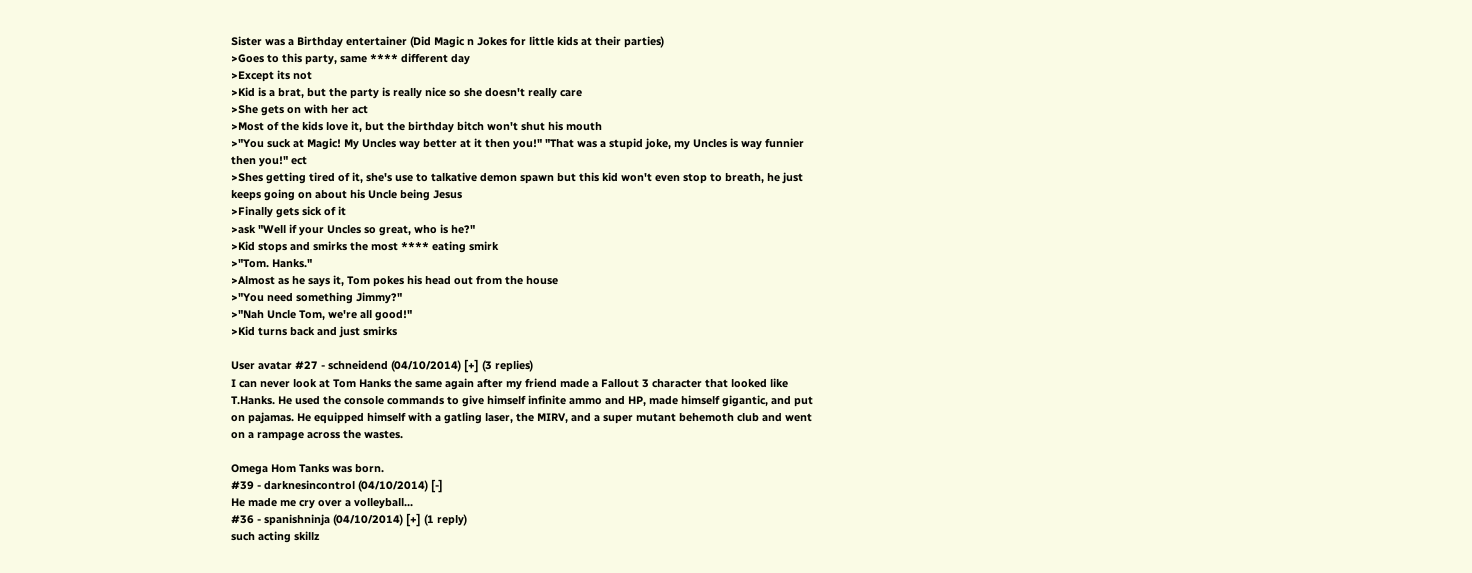Sister was a Birthday entertainer (Did Magic n Jokes for little kids at their parties)
>Goes to this party, same **** different day
>Except its not
>Kid is a brat, but the party is really nice so she doesn't really care
>She gets on with her act
>Most of the kids love it, but the birthday bitch won't shut his mouth
>"You suck at Magic! My Uncles way better at it then you!" "That was a stupid joke, my Uncles is way funnier then you!" ect
>Shes getting tired of it, she's use to talkative demon spawn but this kid won't even stop to breath, he just keeps going on about his Uncle being Jesus
>Finally gets sick of it
>ask "Well if your Uncles so great, who is he?"
>Kid stops and smirks the most **** eating smirk
>"Tom. Hanks."
>Almost as he says it, Tom pokes his head out from the house
>"You need something Jimmy?"
>"Nah Uncle Tom, we're all good!"
>Kid turns back and just smirks

User avatar #27 - schneidend (04/10/2014) [+] (3 replies)
I can never look at Tom Hanks the same again after my friend made a Fallout 3 character that looked like T.Hanks. He used the console commands to give himself infinite ammo and HP, made himself gigantic, and put on pajamas. He equipped himself with a gatling laser, the MIRV, and a super mutant behemoth club and went on a rampage across the wastes.

Omega Hom Tanks was born.
#39 - darknesincontrol (04/10/2014) [-]
He made me cry over a volleyball...
#36 - spanishninja (04/10/2014) [+] (1 reply)
such acting skillz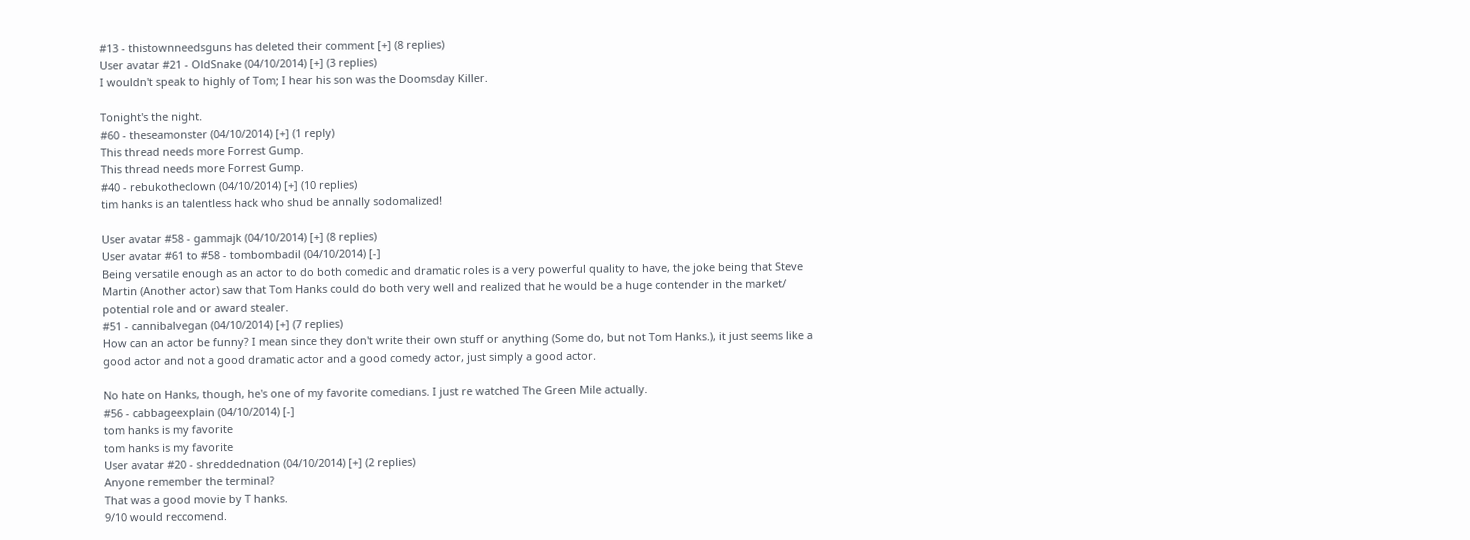#13 - thistownneedsguns has deleted their comment [+] (8 replies)
User avatar #21 - OldSnake (04/10/2014) [+] (3 replies)
I wouldn't speak to highly of Tom; I hear his son was the Doomsday Killer.

Tonight's the night.
#60 - theseamonster (04/10/2014) [+] (1 reply)
This thread needs more Forrest Gump.
This thread needs more Forrest Gump.
#40 - rebukotheclown (04/10/2014) [+] (10 replies)
tim hanks is an talentless hack who shud be annally sodomalized!

User avatar #58 - gammajk (04/10/2014) [+] (8 replies)
User avatar #61 to #58 - tombombadil (04/10/2014) [-]
Being versatile enough as an actor to do both comedic and dramatic roles is a very powerful quality to have, the joke being that Steve Martin (Another actor) saw that Tom Hanks could do both very well and realized that he would be a huge contender in the market/ potential role and or award stealer.
#51 - cannibalvegan (04/10/2014) [+] (7 replies)
How can an actor be funny? I mean since they don't write their own stuff or anything (Some do, but not Tom Hanks.), it just seems like a good actor and not a good dramatic actor and a good comedy actor, just simply a good actor.

No hate on Hanks, though, he's one of my favorite comedians. I just re watched The Green Mile actually.
#56 - cabbageexplain (04/10/2014) [-]
tom hanks is my favorite
tom hanks is my favorite
User avatar #20 - shreddednation (04/10/2014) [+] (2 replies)
Anyone remember the terminal?
That was a good movie by T hanks.
9/10 would reccomend.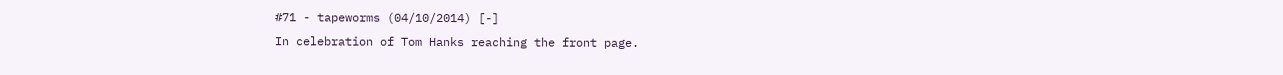#71 - tapeworms (04/10/2014) [-]
In celebration of Tom Hanks reaching the front page.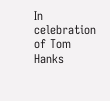In celebration of Tom Hanks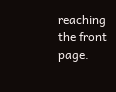reaching the front page.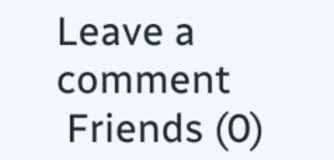Leave a comment
 Friends (0)